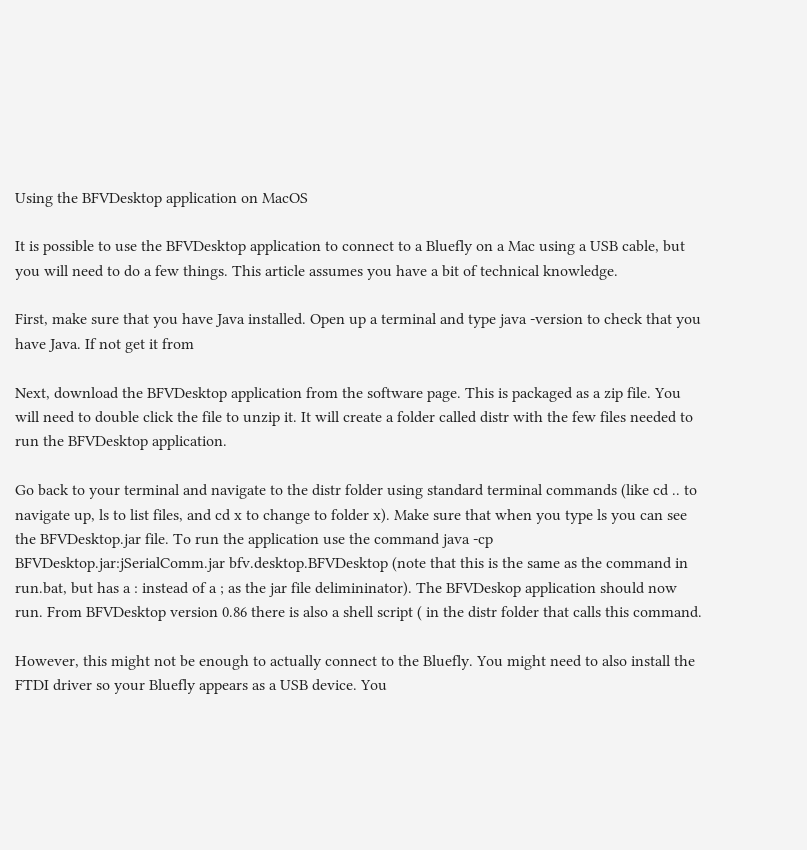Using the BFVDesktop application on MacOS

It is possible to use the BFVDesktop application to connect to a Bluefly on a Mac using a USB cable, but you will need to do a few things. This article assumes you have a bit of technical knowledge.

First, make sure that you have Java installed. Open up a terminal and type java -version to check that you have Java. If not get it from

Next, download the BFVDesktop application from the software page. This is packaged as a zip file. You will need to double click the file to unzip it. It will create a folder called distr with the few files needed to run the BFVDesktop application.

Go back to your terminal and navigate to the distr folder using standard terminal commands (like cd .. to navigate up, ls to list files, and cd x to change to folder x). Make sure that when you type ls you can see the BFVDesktop.jar file. To run the application use the command java -cp BFVDesktop.jar:jSerialComm.jar bfv.desktop.BFVDesktop (note that this is the same as the command in run.bat, but has a : instead of a ; as the jar file delimininator). The BFVDeskop application should now run. From BFVDesktop version 0.86 there is also a shell script ( in the distr folder that calls this command.

However, this might not be enough to actually connect to the Bluefly. You might need to also install the FTDI driver so your Bluefly appears as a USB device. You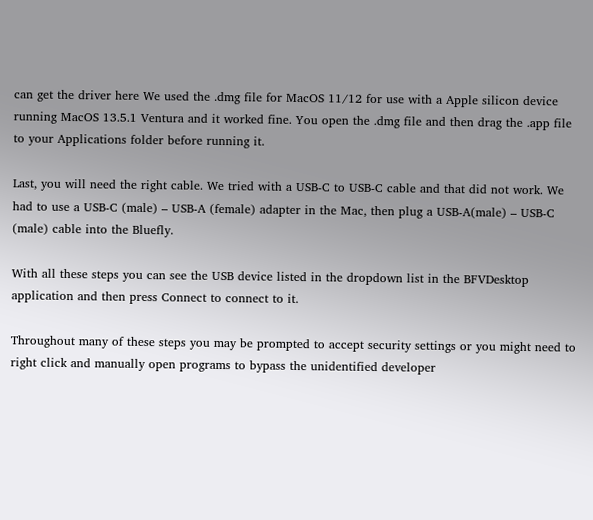can get the driver here We used the .dmg file for MacOS 11/12 for use with a Apple silicon device running MacOS 13.5.1 Ventura and it worked fine. You open the .dmg file and then drag the .app file to your Applications folder before running it.

Last, you will need the right cable. We tried with a USB-C to USB-C cable and that did not work. We had to use a USB-C (male) – USB-A (female) adapter in the Mac, then plug a USB-A(male) – USB-C (male) cable into the Bluefly.

With all these steps you can see the USB device listed in the dropdown list in the BFVDesktop application and then press Connect to connect to it.

Throughout many of these steps you may be prompted to accept security settings or you might need to right click and manually open programs to bypass the unidentified developer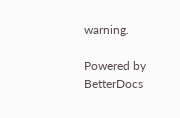warning.

Powered by BetterDocs